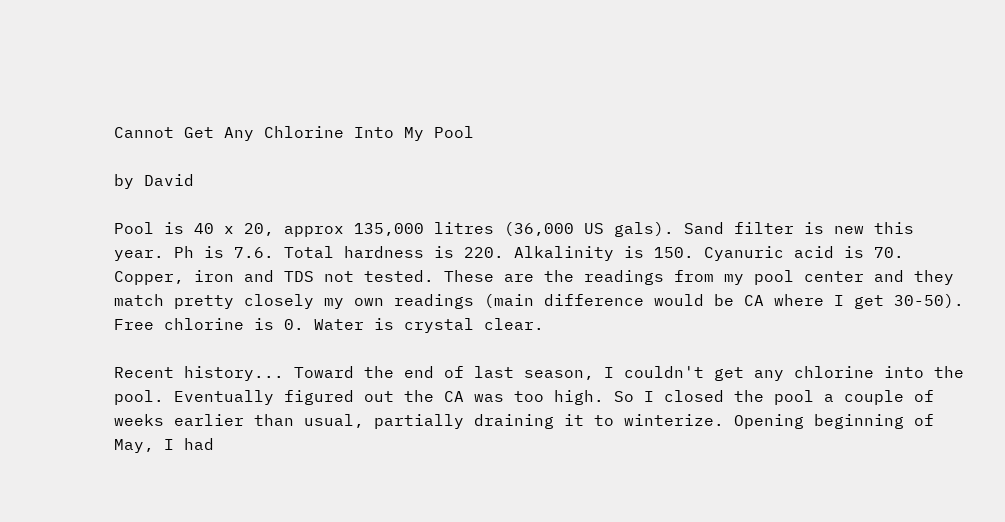Cannot Get Any Chlorine Into My Pool

by David

Pool is 40 x 20, approx 135,000 litres (36,000 US gals). Sand filter is new this year. Ph is 7.6. Total hardness is 220. Alkalinity is 150. Cyanuric acid is 70. Copper, iron and TDS not tested. These are the readings from my pool center and they match pretty closely my own readings (main difference would be CA where I get 30-50). Free chlorine is 0. Water is crystal clear.

Recent history... Toward the end of last season, I couldn't get any chlorine into the pool. Eventually figured out the CA was too high. So I closed the pool a couple of weeks earlier than usual, partially draining it to winterize. Opening beginning of May, I had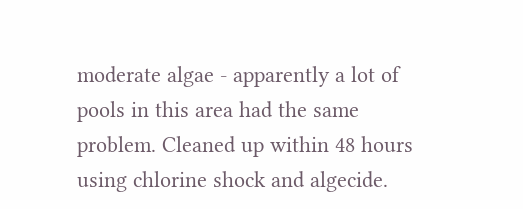moderate algae - apparently a lot of pools in this area had the same problem. Cleaned up within 48 hours using chlorine shock and algecide.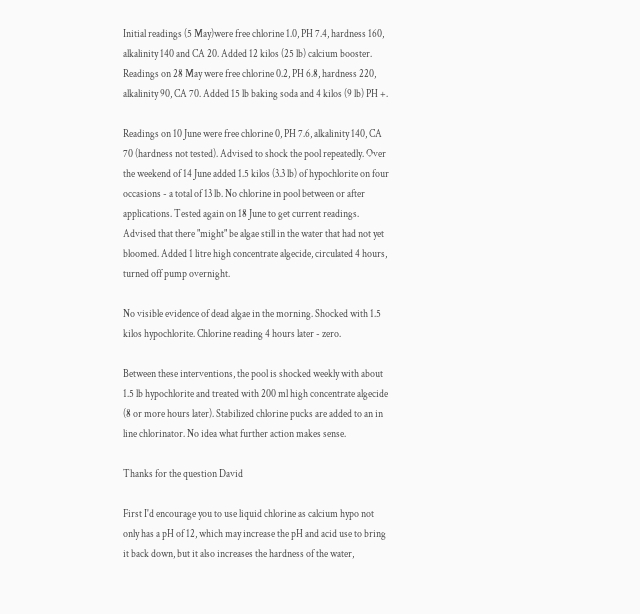Initial readings (5 May)were free chlorine 1.0, PH 7.4, hardness 160, alkalinity 140 and CA 20. Added 12 kilos (25 lb) calcium booster. Readings on 28 May were free chlorine 0.2, PH 6.8, hardness 220, alkalinity 90, CA 70. Added 15 lb baking soda and 4 kilos (9 lb) PH +.

Readings on 10 June were free chlorine 0, PH 7.6, alkalinity 140, CA 70 (hardness not tested). Advised to shock the pool repeatedly. Over the weekend of 14 June added 1.5 kilos (3.3 lb) of hypochlorite on four occasions - a total of 13 lb. No chlorine in pool between or after applications. Tested again on 18 June to get current readings. Advised that there "might" be algae still in the water that had not yet bloomed. Added 1 litre high concentrate algecide, circulated 4 hours, turned off pump overnight.

No visible evidence of dead algae in the morning. Shocked with 1.5 kilos hypochlorite. Chlorine reading 4 hours later - zero.

Between these interventions, the pool is shocked weekly with about 1.5 lb hypochlorite and treated with 200 ml high concentrate algecide (8 or more hours later). Stabilized chlorine pucks are added to an in line chlorinator. No idea what further action makes sense.

Thanks for the question David

First I'd encourage you to use liquid chlorine as calcium hypo not only has a pH of 12, which may increase the pH and acid use to bring it back down, but it also increases the hardness of the water,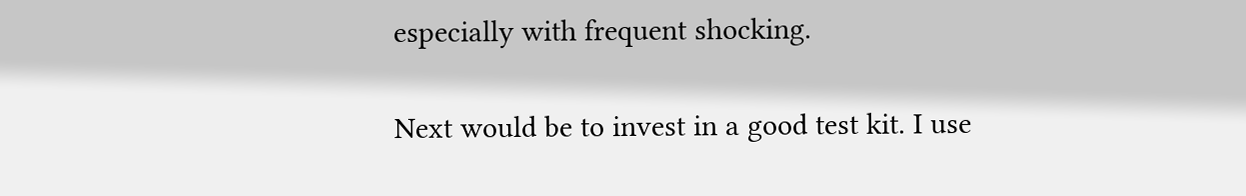especially with frequent shocking.

Next would be to invest in a good test kit. I use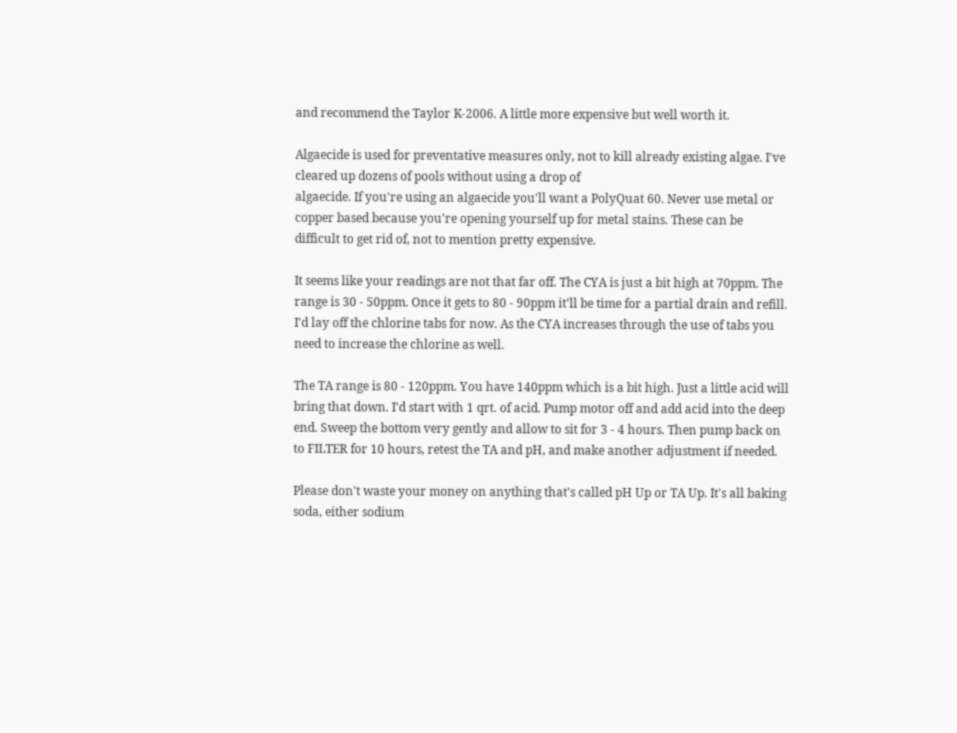and recommend the Taylor K-2006. A little more expensive but well worth it.

Algaecide is used for preventative measures only, not to kill already existing algae. I've cleared up dozens of pools without using a drop of
algaecide. If you're using an algaecide you'll want a PolyQuat 60. Never use metal or copper based because you're opening yourself up for metal stains. These can be difficult to get rid of, not to mention pretty expensive.

It seems like your readings are not that far off. The CYA is just a bit high at 70ppm. The range is 30 - 50ppm. Once it gets to 80 - 90ppm it'll be time for a partial drain and refill. I'd lay off the chlorine tabs for now. As the CYA increases through the use of tabs you need to increase the chlorine as well.

The TA range is 80 - 120ppm. You have 140ppm which is a bit high. Just a little acid will bring that down. I'd start with 1 qrt. of acid. Pump motor off and add acid into the deep end. Sweep the bottom very gently and allow to sit for 3 - 4 hours. Then pump back on to FILTER for 10 hours, retest the TA and pH, and make another adjustment if needed.

Please don't waste your money on anything that's called pH Up or TA Up. It's all baking soda, either sodium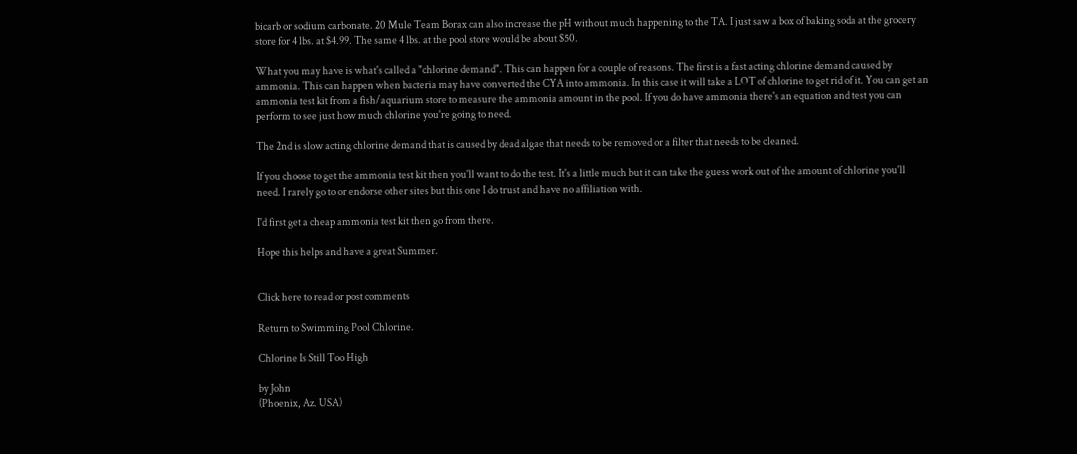bicarb or sodium carbonate. 20 Mule Team Borax can also increase the pH without much happening to the TA. I just saw a box of baking soda at the grocery store for 4 lbs. at $4.99. The same 4 lbs. at the pool store would be about $50.

What you may have is what's called a "chlorine demand". This can happen for a couple of reasons. The first is a fast acting chlorine demand caused by ammonia. This can happen when bacteria may have converted the CYA into ammonia. In this case it will take a LOT of chlorine to get rid of it. You can get an ammonia test kit from a fish/aquarium store to measure the ammonia amount in the pool. If you do have ammonia there's an equation and test you can perform to see just how much chlorine you're going to need.

The 2nd is slow acting chlorine demand that is caused by dead algae that needs to be removed or a filter that needs to be cleaned.

If you choose to get the ammonia test kit then you'll want to do the test. It's a little much but it can take the guess work out of the amount of chlorine you'll need. I rarely go to or endorse other sites but this one I do trust and have no affiliation with.

I'd first get a cheap ammonia test kit then go from there.

Hope this helps and have a great Summer.


Click here to read or post comments

Return to Swimming Pool Chlorine.

Chlorine Is Still Too High

by John
(Phoenix, Az. USA)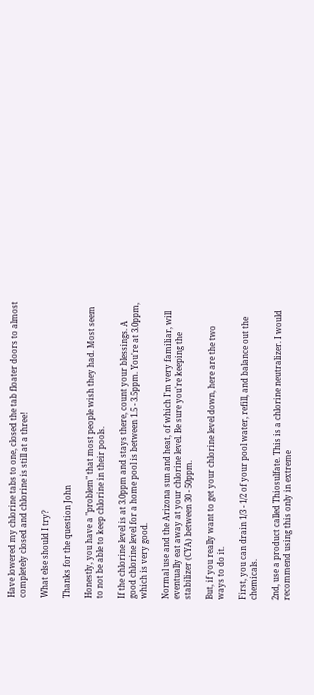Have lowered my chlorine tabs to one, closed the tab floater doors to almost completely closed and chlorine is still at a three!

What else should I try?

Thanks for the question John

Honestly, you have a "problem" that most people wish they had. Most seem to not be able to keep chlorine in their pools.

If the chlorine level is at 3.0ppm and stays there, count your blessings. A good chlorine level for a home pool is between 1.5 - 3.5ppm. You're at 3.0ppm, which is very good.

Normal use and the Arizona sun and heat, of which I'm very familiar, will eventually eat away at your chlorine level. Be sure you're keeping the stabilizer (CYA) between 30 - 50ppm.

But, if you really want to get your chlorine level down, here are the two ways to do it.

First, you can drain 1/3 - 1/2 of your pool water, refill, and balance out the chemicals.

2nd, use a product called Thiosulfate. This is a chlorine neutralizer. I would recommend using this only in extreme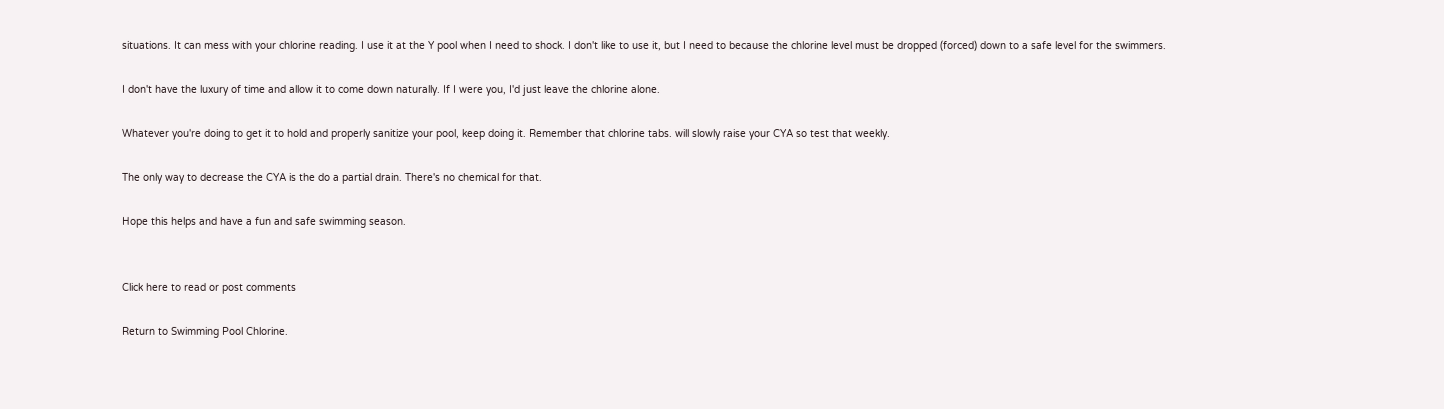situations. It can mess with your chlorine reading. I use it at the Y pool when I need to shock. I don't like to use it, but I need to because the chlorine level must be dropped (forced) down to a safe level for the swimmers.

I don't have the luxury of time and allow it to come down naturally. If I were you, I'd just leave the chlorine alone.

Whatever you're doing to get it to hold and properly sanitize your pool, keep doing it. Remember that chlorine tabs. will slowly raise your CYA so test that weekly.

The only way to decrease the CYA is the do a partial drain. There's no chemical for that.

Hope this helps and have a fun and safe swimming season.


Click here to read or post comments

Return to Swimming Pool Chlorine.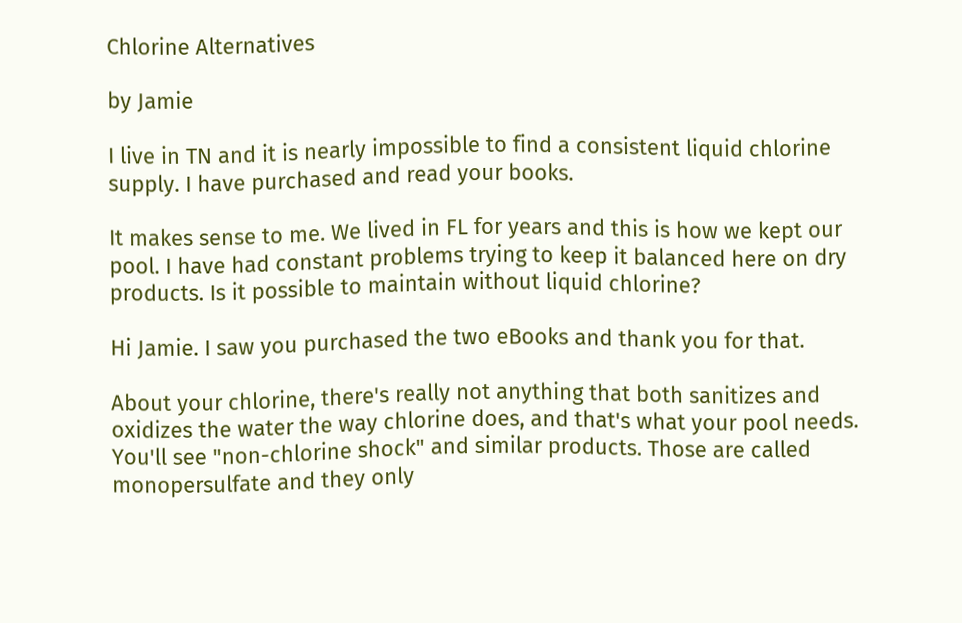Chlorine Alternatives

by Jamie

I live in TN and it is nearly impossible to find a consistent liquid chlorine supply. I have purchased and read your books.

It makes sense to me. We lived in FL for years and this is how we kept our pool. I have had constant problems trying to keep it balanced here on dry products. Is it possible to maintain without liquid chlorine?

Hi Jamie. I saw you purchased the two eBooks and thank you for that.

About your chlorine, there's really not anything that both sanitizes and oxidizes the water the way chlorine does, and that's what your pool needs. You'll see "non-chlorine shock" and similar products. Those are called monopersulfate and they only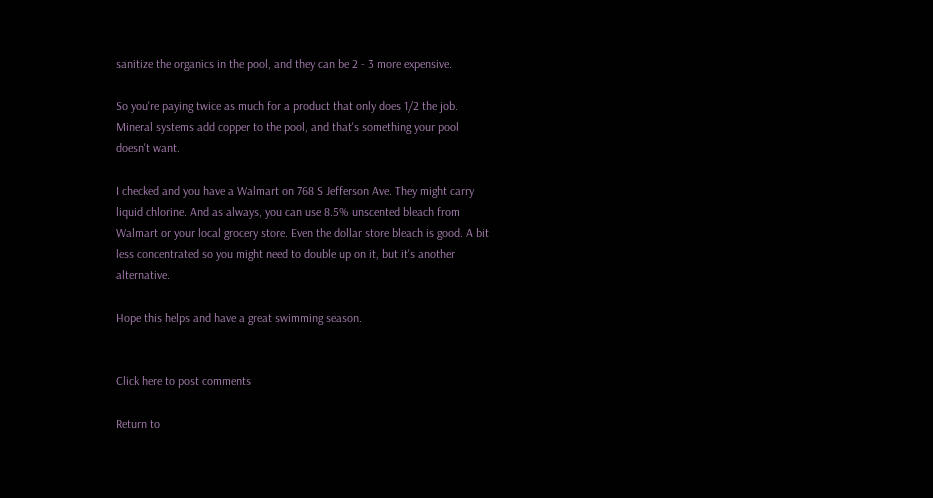sanitize the organics in the pool, and they can be 2 - 3 more expensive.

So you're paying twice as much for a product that only does 1/2 the job. Mineral systems add copper to the pool, and that's something your pool doesn't want.

I checked and you have a Walmart on 768 S Jefferson Ave. They might carry liquid chlorine. And as always, you can use 8.5% unscented bleach from Walmart or your local grocery store. Even the dollar store bleach is good. A bit less concentrated so you might need to double up on it, but it's another alternative.

Hope this helps and have a great swimming season.


Click here to post comments

Return to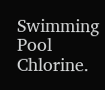Swimming Pool Chlorine.